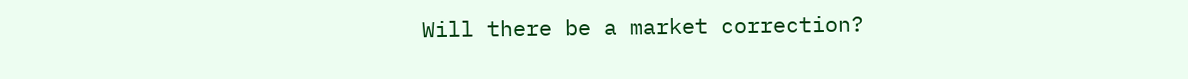Will there be a market correction?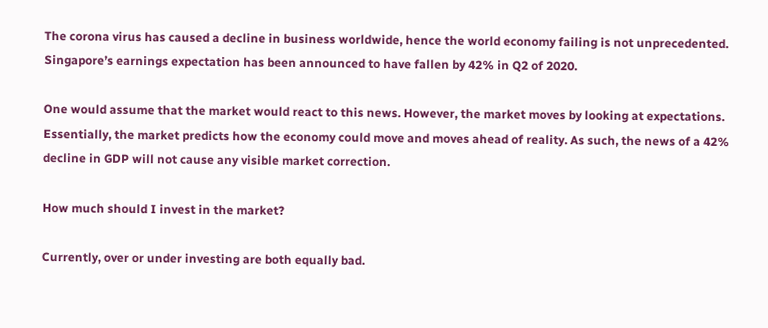The corona virus has caused a decline in business worldwide, hence the world economy failing is not unprecedented. Singapore’s earnings expectation has been announced to have fallen by 42% in Q2 of 2020.

One would assume that the market would react to this news. However, the market moves by looking at expectations. Essentially, the market predicts how the economy could move and moves ahead of reality. As such, the news of a 42% decline in GDP will not cause any visible market correction.

How much should I invest in the market?

Currently, over or under investing are both equally bad.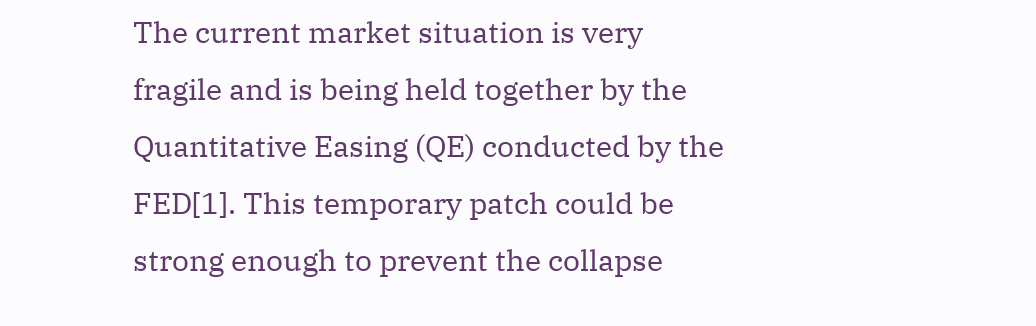The current market situation is very fragile and is being held together by the Quantitative Easing (QE) conducted by the FED[1]. This temporary patch could be strong enough to prevent the collapse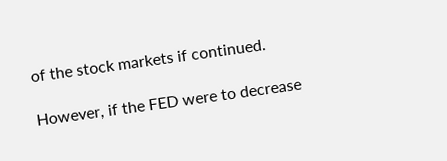of the stock markets if continued.

However, if the FED were to decrease